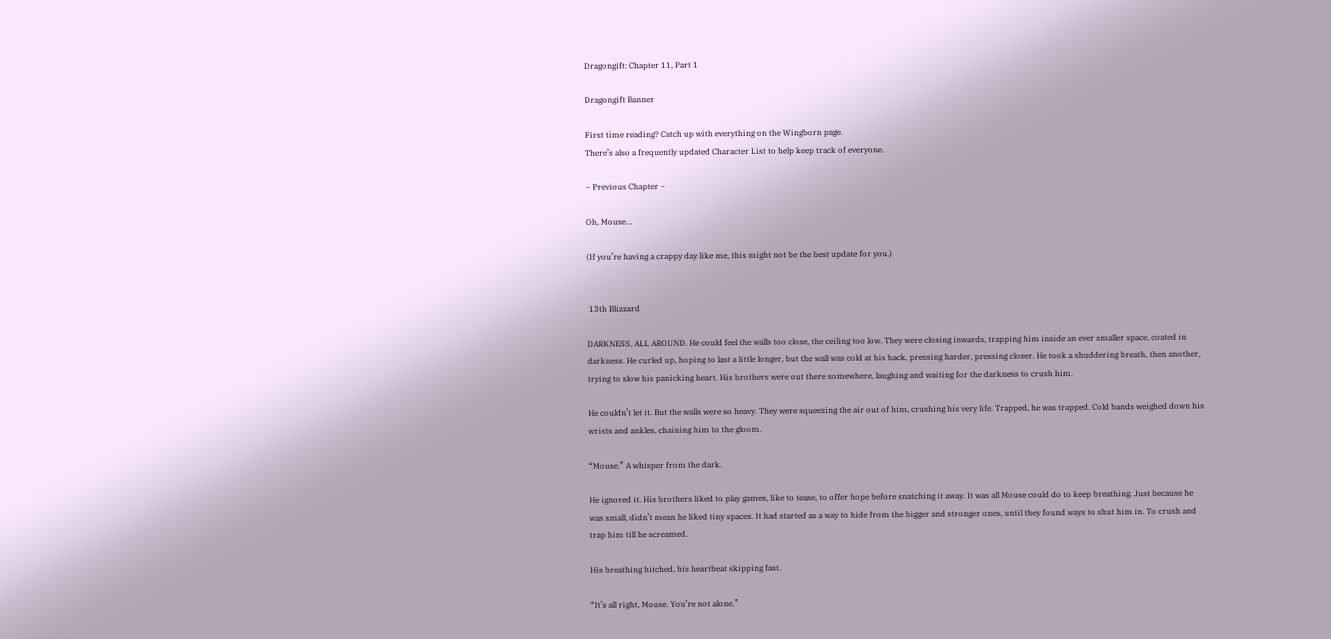Dragongift: Chapter 11, Part 1

Dragongift Banner

First time reading? Catch up with everything on the Wingborn page.
There’s also a frequently updated Character List to help keep track of everyone.

~ Previous Chapter ~

Oh, Mouse…

(If you’re having a crappy day like me, this might not be the best update for you.)


 13th Blizzard

DARKNESS, ALL AROUND. He could feel the walls too close, the ceiling too low. They were closing inwards, trapping him inside an ever smaller space, coated in darkness. He curled up, hoping to last a little longer, but the wall was cold at his back, pressing harder, pressing closer. He took a shuddering breath, then another, trying to slow his panicking heart. His brothers were out there somewhere, laughing and waiting for the darkness to crush him.

He couldn’t let it. But the walls were so heavy. They were squeezing the air out of him, crushing his very life. Trapped, he was trapped. Cold bands weighed down his wrists and ankles, chaining him to the gloom.

“Mouse.” A whisper from the dark.

He ignored it. His brothers liked to play games, like to tease, to offer hope before snatching it away. It was all Mouse could do to keep breathing. Just because he was small, didn’t mean he liked tiny spaces. It had started as a way to hide from the bigger and stronger ones, until they found ways to shut him in. To crush and trap him till he screamed.

His breathing hitched, his heartbeat skipping fast.

“It’s all right, Mouse. You’re not alone.”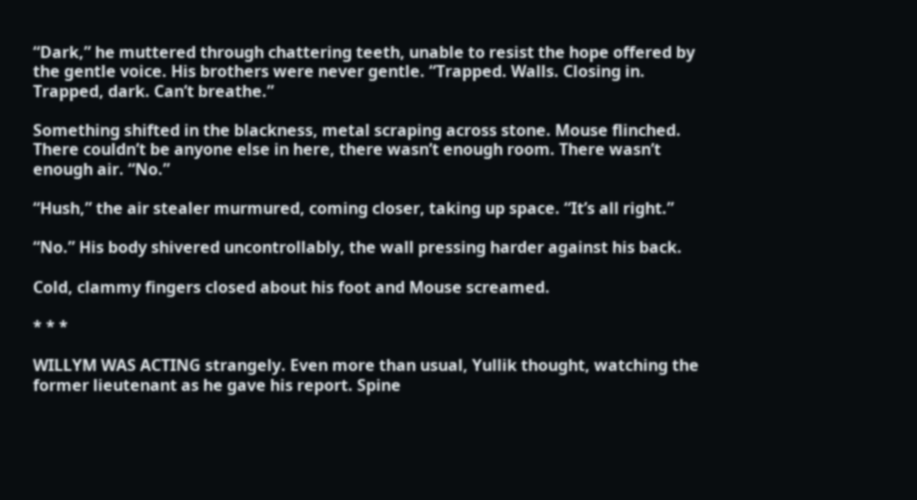“Dark,” he muttered through chattering teeth, unable to resist the hope offered by the gentle voice. His brothers were never gentle. “Trapped. Walls. Closing in. Trapped, dark. Can’t breathe.”

Something shifted in the blackness, metal scraping across stone. Mouse flinched. There couldn’t be anyone else in here, there wasn’t enough room. There wasn’t enough air. “No.”

“Hush,” the air stealer murmured, coming closer, taking up space. “It’s all right.”

“No.” His body shivered uncontrollably, the wall pressing harder against his back.

Cold, clammy fingers closed about his foot and Mouse screamed.

* * *

WILLYM WAS ACTING strangely. Even more than usual, Yullik thought, watching the former lieutenant as he gave his report. Spine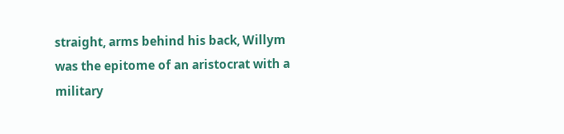straight, arms behind his back, Willym was the epitome of an aristocrat with a military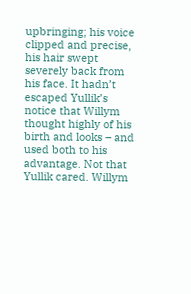upbringing; his voice clipped and precise, his hair swept severely back from his face. It hadn’t escaped Yullik’s notice that Willym thought highly of his birth and looks – and used both to his advantage. Not that Yullik cared. Willym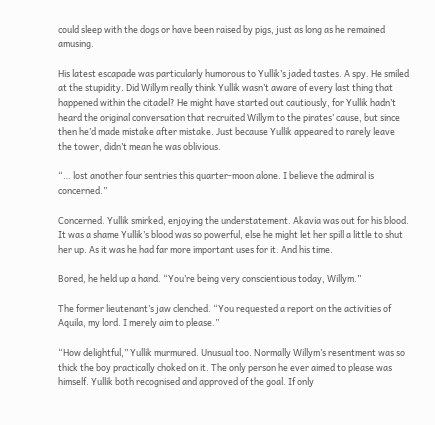could sleep with the dogs or have been raised by pigs, just as long as he remained amusing.

His latest escapade was particularly humorous to Yullik’s jaded tastes. A spy. He smiled at the stupidity. Did Willym really think Yullik wasn’t aware of every last thing that happened within the citadel? He might have started out cautiously, for Yullik hadn’t heard the original conversation that recruited Willym to the pirates’ cause, but since then he’d made mistake after mistake. Just because Yullik appeared to rarely leave the tower, didn’t mean he was oblivious.

“… lost another four sentries this quarter-moon alone. I believe the admiral is concerned.”

Concerned. Yullik smirked, enjoying the understatement. Akavia was out for his blood. It was a shame Yullik’s blood was so powerful, else he might let her spill a little to shut her up. As it was he had far more important uses for it. And his time.

Bored, he held up a hand. “You’re being very conscientious today, Willym.”

The former lieutenant’s jaw clenched. “You requested a report on the activities of Aquila, my lord. I merely aim to please.”

“How delightful,” Yullik murmured. Unusual too. Normally Willym’s resentment was so thick the boy practically choked on it. The only person he ever aimed to please was himself. Yullik both recognised and approved of the goal. If only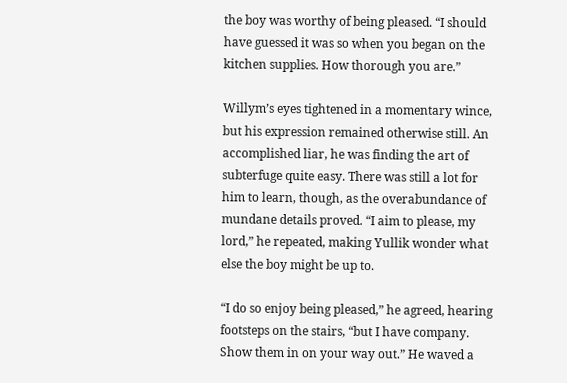the boy was worthy of being pleased. “I should have guessed it was so when you began on the kitchen supplies. How thorough you are.”

Willym’s eyes tightened in a momentary wince, but his expression remained otherwise still. An accomplished liar, he was finding the art of subterfuge quite easy. There was still a lot for him to learn, though, as the overabundance of mundane details proved. “I aim to please, my lord,” he repeated, making Yullik wonder what else the boy might be up to.

“I do so enjoy being pleased,” he agreed, hearing footsteps on the stairs, “but I have company. Show them in on your way out.” He waved a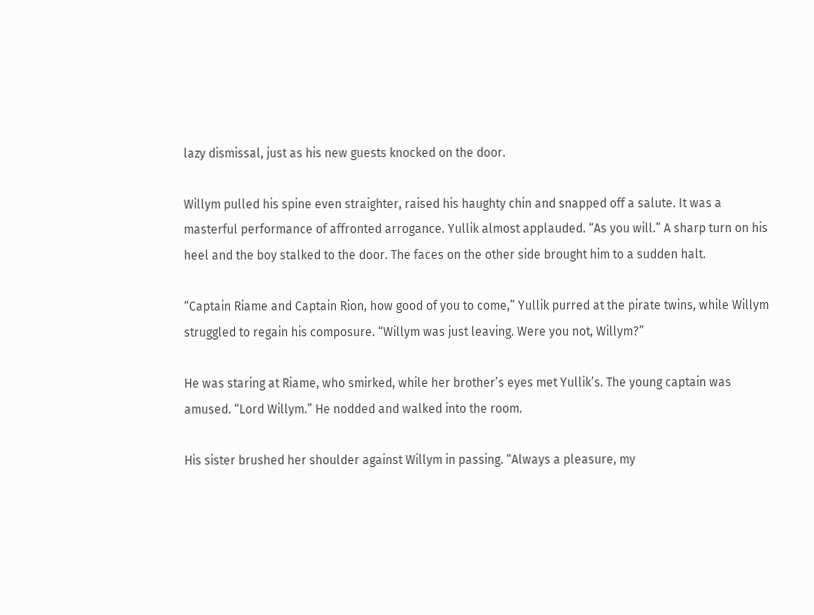lazy dismissal, just as his new guests knocked on the door.

Willym pulled his spine even straighter, raised his haughty chin and snapped off a salute. It was a masterful performance of affronted arrogance. Yullik almost applauded. “As you will.” A sharp turn on his heel and the boy stalked to the door. The faces on the other side brought him to a sudden halt.

“Captain Riame and Captain Rion, how good of you to come,” Yullik purred at the pirate twins, while Willym struggled to regain his composure. “Willym was just leaving. Were you not, Willym?”

He was staring at Riame, who smirked, while her brother’s eyes met Yullik’s. The young captain was amused. “Lord Willym.” He nodded and walked into the room.

His sister brushed her shoulder against Willym in passing. “Always a pleasure, my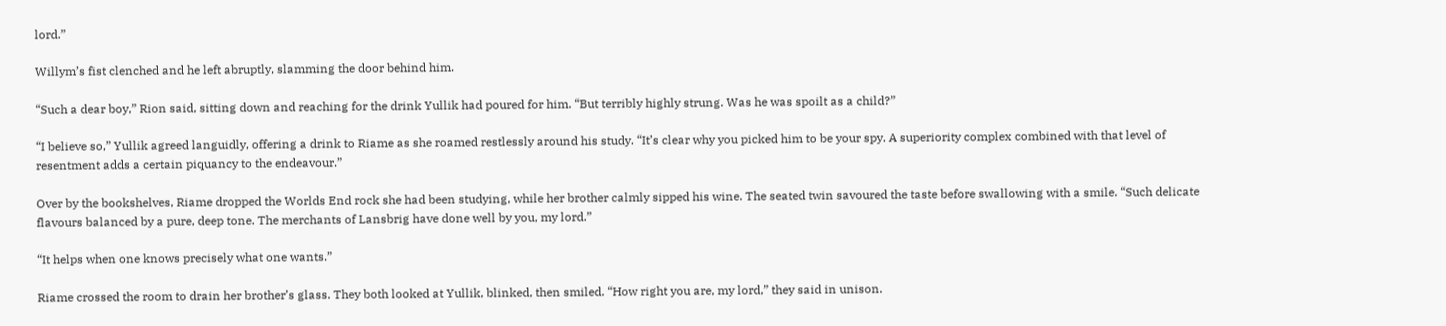lord.”

Willym’s fist clenched and he left abruptly, slamming the door behind him.

“Such a dear boy,” Rion said, sitting down and reaching for the drink Yullik had poured for him. “But terribly highly strung. Was he was spoilt as a child?”

“I believe so,” Yullik agreed languidly, offering a drink to Riame as she roamed restlessly around his study. “It’s clear why you picked him to be your spy. A superiority complex combined with that level of resentment adds a certain piquancy to the endeavour.”

Over by the bookshelves, Riame dropped the Worlds End rock she had been studying, while her brother calmly sipped his wine. The seated twin savoured the taste before swallowing with a smile. “Such delicate flavours balanced by a pure, deep tone. The merchants of Lansbrig have done well by you, my lord.”

“It helps when one knows precisely what one wants.”

Riame crossed the room to drain her brother’s glass. They both looked at Yullik, blinked, then smiled. “How right you are, my lord,” they said in unison.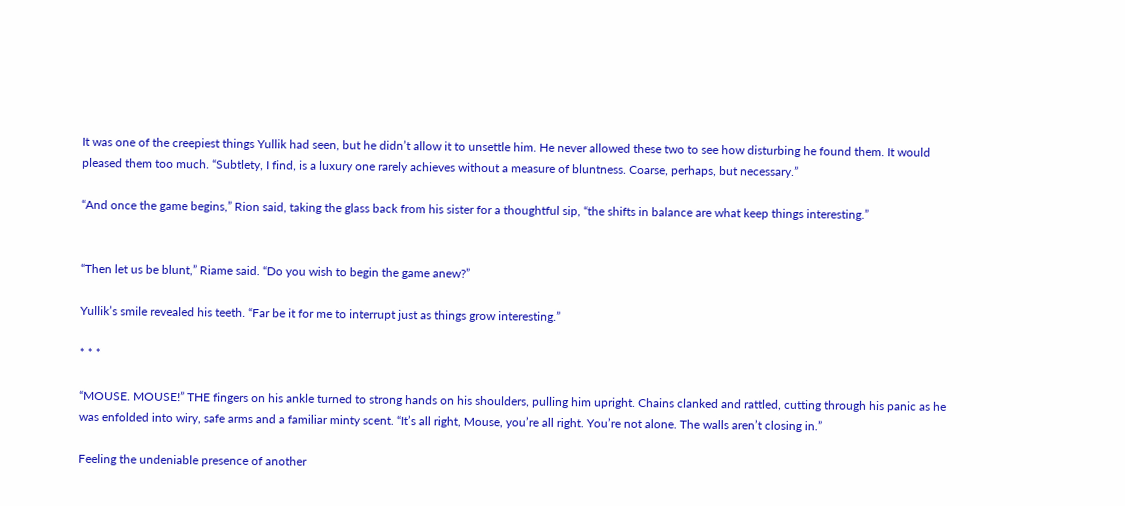It was one of the creepiest things Yullik had seen, but he didn’t allow it to unsettle him. He never allowed these two to see how disturbing he found them. It would pleased them too much. “Subtlety, I find, is a luxury one rarely achieves without a measure of bluntness. Coarse, perhaps, but necessary.”

“And once the game begins,” Rion said, taking the glass back from his sister for a thoughtful sip, “the shifts in balance are what keep things interesting.”


“Then let us be blunt,” Riame said. “Do you wish to begin the game anew?”

Yullik’s smile revealed his teeth. “Far be it for me to interrupt just as things grow interesting.”

* * *

“MOUSE. MOUSE!” THE fingers on his ankle turned to strong hands on his shoulders, pulling him upright. Chains clanked and rattled, cutting through his panic as he was enfolded into wiry, safe arms and a familiar minty scent. “It’s all right, Mouse, you’re all right. You’re not alone. The walls aren’t closing in.”

Feeling the undeniable presence of another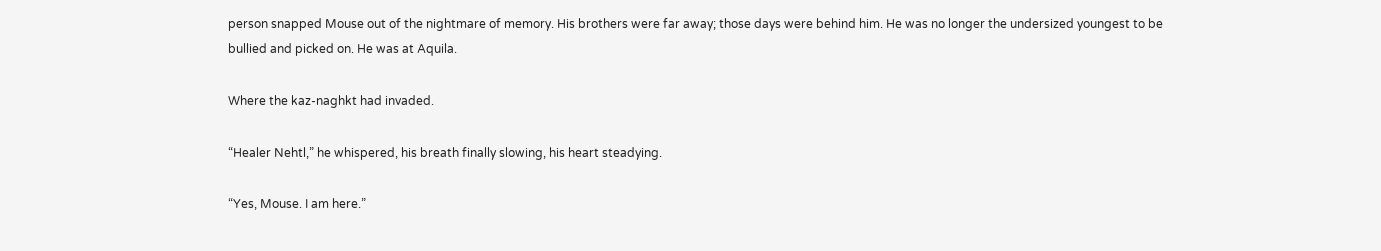person snapped Mouse out of the nightmare of memory. His brothers were far away; those days were behind him. He was no longer the undersized youngest to be bullied and picked on. He was at Aquila.

Where the kaz-naghkt had invaded.

“Healer Nehtl,” he whispered, his breath finally slowing, his heart steadying.

“Yes, Mouse. I am here.”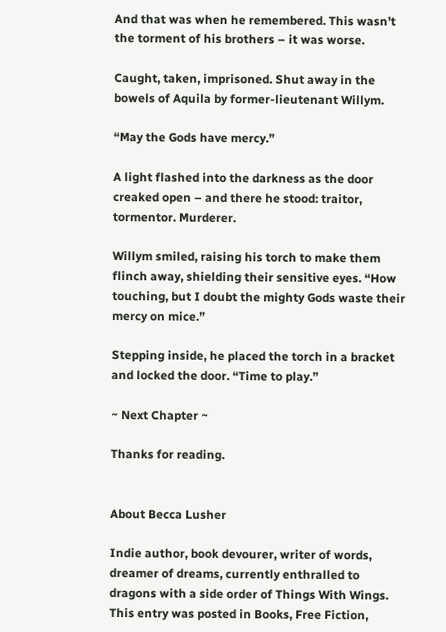And that was when he remembered. This wasn’t the torment of his brothers – it was worse.

Caught, taken, imprisoned. Shut away in the bowels of Aquila by former-lieutenant Willym.

“May the Gods have mercy.”

A light flashed into the darkness as the door creaked open – and there he stood: traitor, tormentor. Murderer.

Willym smiled, raising his torch to make them flinch away, shielding their sensitive eyes. “How touching, but I doubt the mighty Gods waste their mercy on mice.”

Stepping inside, he placed the torch in a bracket and locked the door. “Time to play.”

~ Next Chapter ~

Thanks for reading.


About Becca Lusher

Indie author, book devourer, writer of words, dreamer of dreams, currently enthralled to dragons with a side order of Things With Wings.
This entry was posted in Books, Free Fiction,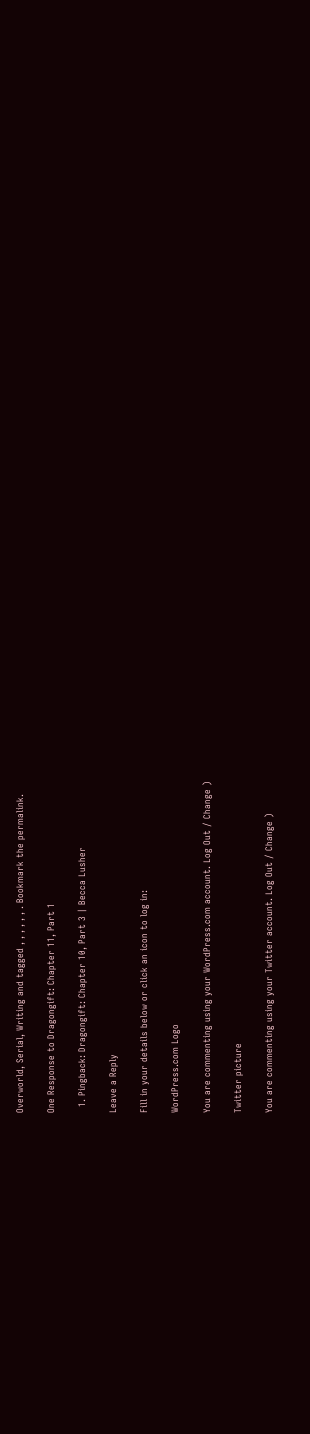Overworld, Serial, Writing and tagged , , , , , , . Bookmark the permalink.

One Response to Dragongift: Chapter 11, Part 1

  1. Pingback: Dragongift: Chapter 10, Part 3 | Becca Lusher

Leave a Reply

Fill in your details below or click an icon to log in:

WordPress.com Logo

You are commenting using your WordPress.com account. Log Out / Change )

Twitter picture

You are commenting using your Twitter account. Log Out / Change )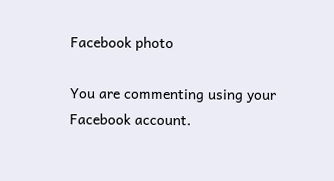Facebook photo

You are commenting using your Facebook account.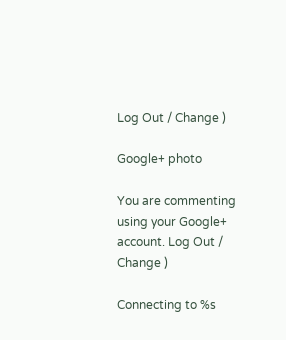Log Out / Change )

Google+ photo

You are commenting using your Google+ account. Log Out / Change )

Connecting to %s